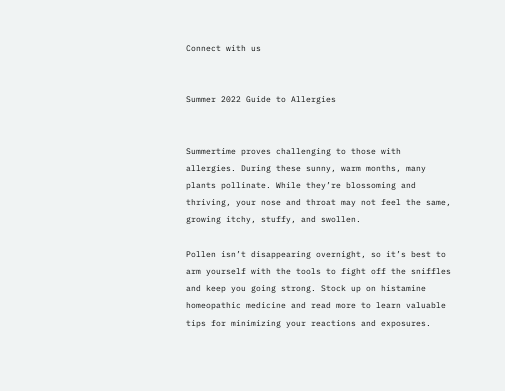Connect with us


Summer 2022 Guide to Allergies


Summertime proves challenging to those with allergies. During these sunny, warm months, many plants pollinate. While they’re blossoming and thriving, your nose and throat may not feel the same, growing itchy, stuffy, and swollen.

Pollen isn’t disappearing overnight, so it’s best to arm yourself with the tools to fight off the sniffles and keep you going strong. Stock up on histamine homeopathic medicine and read more to learn valuable tips for minimizing your reactions and exposures.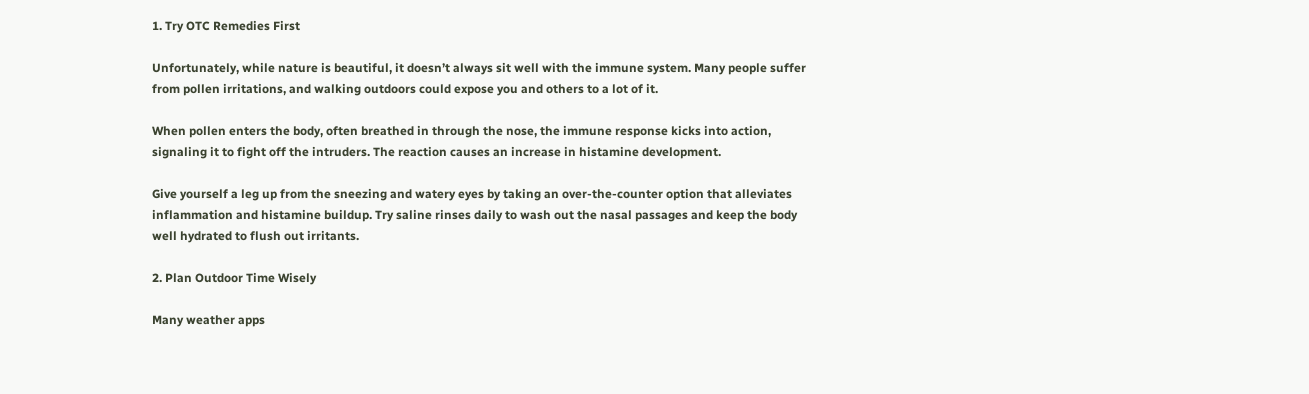1. Try OTC Remedies First

Unfortunately, while nature is beautiful, it doesn’t always sit well with the immune system. Many people suffer from pollen irritations, and walking outdoors could expose you and others to a lot of it.

When pollen enters the body, often breathed in through the nose, the immune response kicks into action, signaling it to fight off the intruders. The reaction causes an increase in histamine development.

Give yourself a leg up from the sneezing and watery eyes by taking an over-the-counter option that alleviates inflammation and histamine buildup. Try saline rinses daily to wash out the nasal passages and keep the body well hydrated to flush out irritants.

2. Plan Outdoor Time Wisely

Many weather apps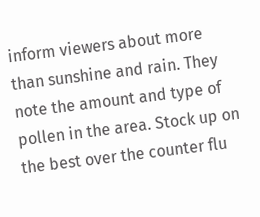inform viewers about more than sunshine and rain. They note the amount and type of pollen in the area. Stock up on the best over the counter flu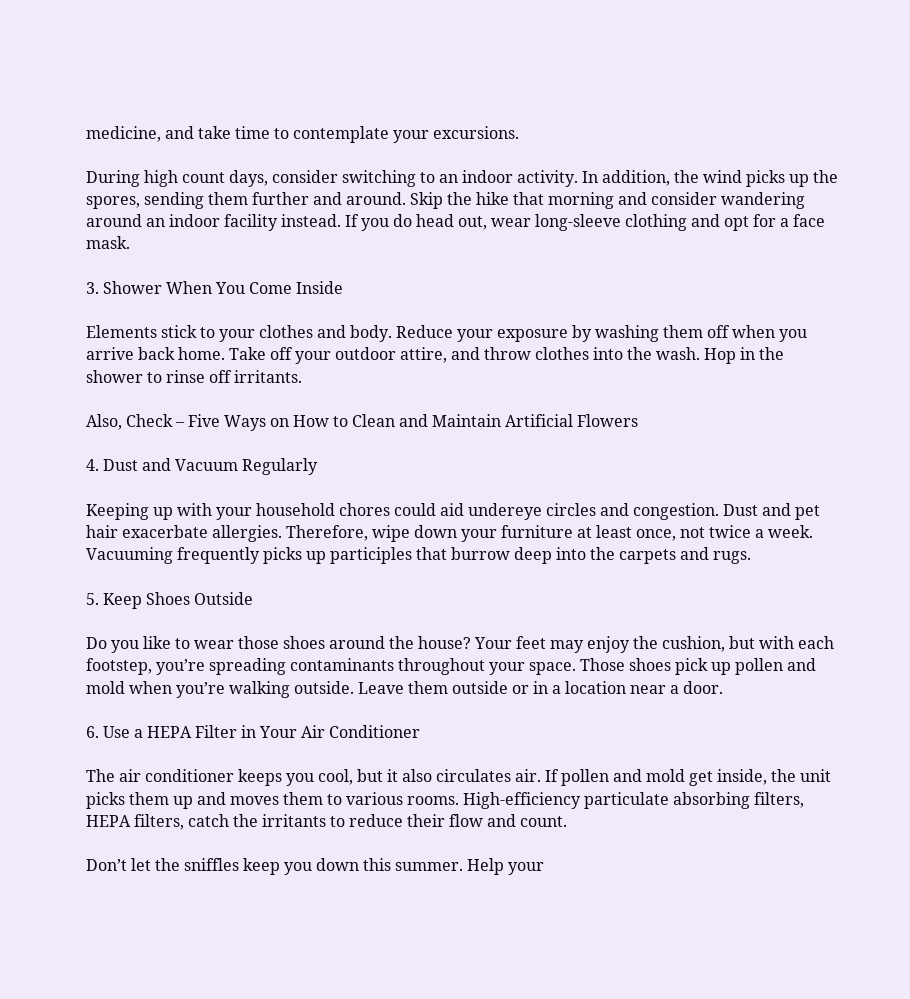medicine, and take time to contemplate your excursions.

During high count days, consider switching to an indoor activity. In addition, the wind picks up the spores, sending them further and around. Skip the hike that morning and consider wandering around an indoor facility instead. If you do head out, wear long-sleeve clothing and opt for a face mask.

3. Shower When You Come Inside

Elements stick to your clothes and body. Reduce your exposure by washing them off when you arrive back home. Take off your outdoor attire, and throw clothes into the wash. Hop in the shower to rinse off irritants.

Also, Check – Five Ways on How to Clean and Maintain Artificial Flowers

4. Dust and Vacuum Regularly

Keeping up with your household chores could aid undereye circles and congestion. Dust and pet hair exacerbate allergies. Therefore, wipe down your furniture at least once, not twice a week. Vacuuming frequently picks up participles that burrow deep into the carpets and rugs.

5. Keep Shoes Outside

Do you like to wear those shoes around the house? Your feet may enjoy the cushion, but with each footstep, you’re spreading contaminants throughout your space. Those shoes pick up pollen and mold when you’re walking outside. Leave them outside or in a location near a door.

6. Use a HEPA Filter in Your Air Conditioner

The air conditioner keeps you cool, but it also circulates air. If pollen and mold get inside, the unit picks them up and moves them to various rooms. High-efficiency particulate absorbing filters, HEPA filters, catch the irritants to reduce their flow and count.

Don’t let the sniffles keep you down this summer. Help your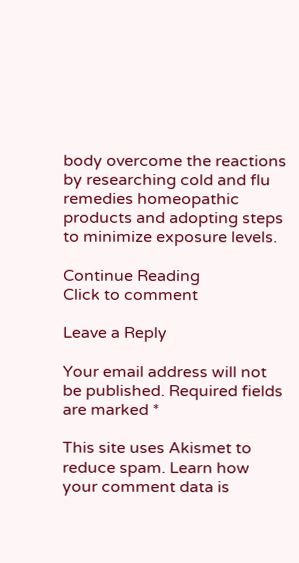body overcome the reactions by researching cold and flu remedies homeopathic products and adopting steps to minimize exposure levels.

Continue Reading
Click to comment

Leave a Reply

Your email address will not be published. Required fields are marked *

This site uses Akismet to reduce spam. Learn how your comment data is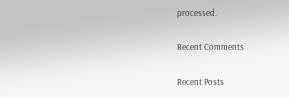processed.

Recent Comments

Recent Posts